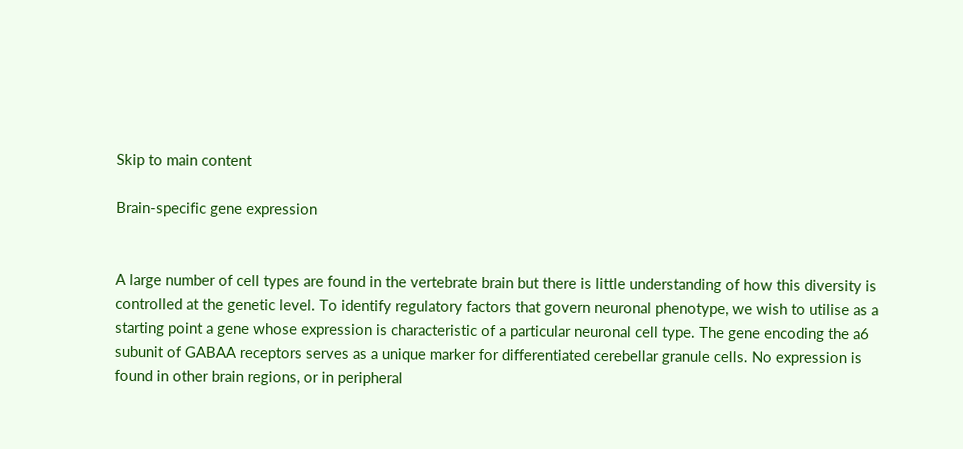Skip to main content

Brain-specific gene expression


A large number of cell types are found in the vertebrate brain but there is little understanding of how this diversity is controlled at the genetic level. To identify regulatory factors that govern neuronal phenotype, we wish to utilise as a starting point a gene whose expression is characteristic of a particular neuronal cell type. The gene encoding the a6 subunit of GABAA receptors serves as a unique marker for differentiated cerebellar granule cells. No expression is found in other brain regions, or in peripheral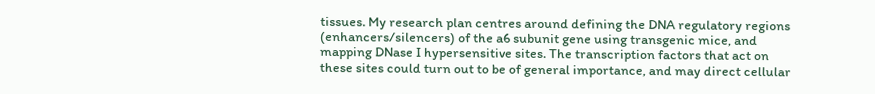tissues. My research plan centres around defining the DNA regulatory regions (enhancers/silencers) of the a6 subunit gene using transgenic mice, and mapping DNase I hypersensitive sites. The transcription factors that act on these sites could turn out to be of general importance, and may direct cellular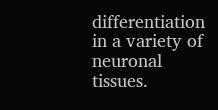differentiation in a variety of neuronal tissues.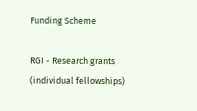Funding Scheme

RGI - Research grants (individual fellowships)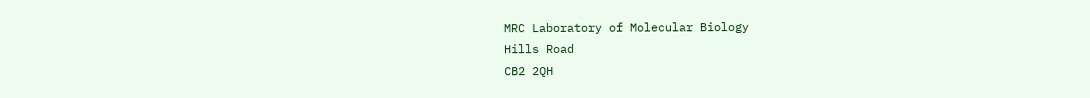MRC Laboratory of Molecular Biology
Hills Road
CB2 2QH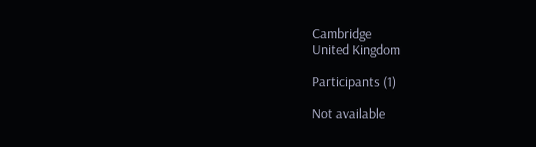Cambridge
United Kingdom

Participants (1)

Not available